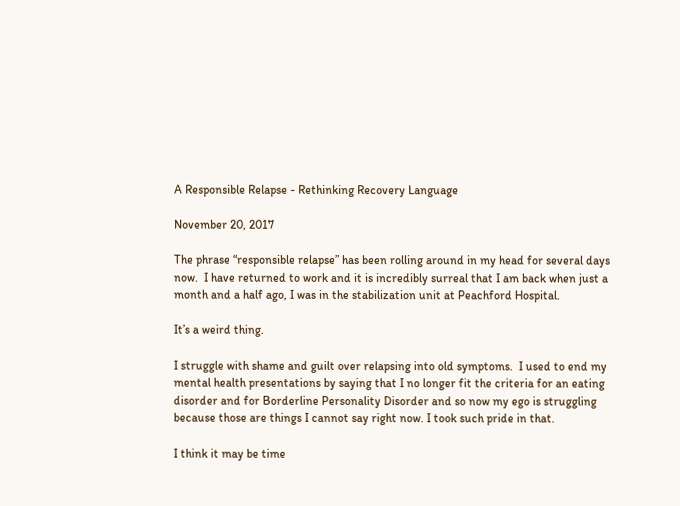A Responsible Relapse - Rethinking Recovery Language

November 20, 2017

The phrase “responsible relapse” has been rolling around in my head for several days now.  I have returned to work and it is incredibly surreal that I am back when just a month and a half ago, I was in the stabilization unit at Peachford Hospital.

It’s a weird thing.

I struggle with shame and guilt over relapsing into old symptoms.  I used to end my mental health presentations by saying that I no longer fit the criteria for an eating disorder and for Borderline Personality Disorder and so now my ego is struggling because those are things I cannot say right now. I took such pride in that.

I think it may be time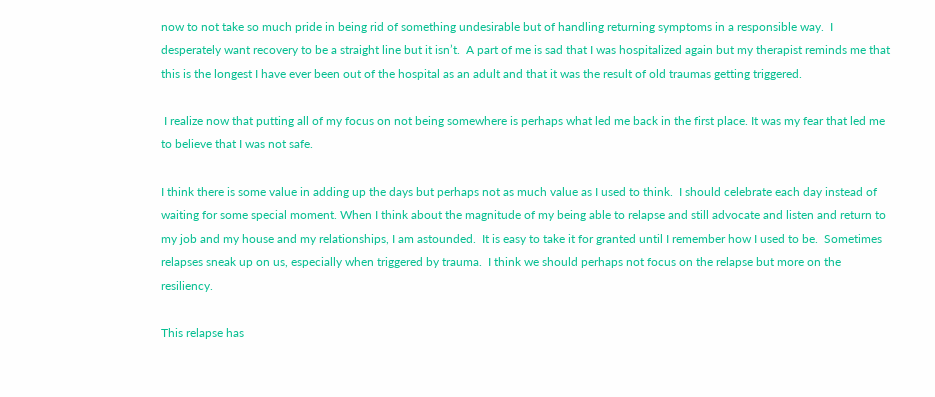now to not take so much pride in being rid of something undesirable but of handling returning symptoms in a responsible way.  I desperately want recovery to be a straight line but it isn’t.  A part of me is sad that I was hospitalized again but my therapist reminds me that this is the longest I have ever been out of the hospital as an adult and that it was the result of old traumas getting triggered.

 I realize now that putting all of my focus on not being somewhere is perhaps what led me back in the first place. It was my fear that led me to believe that I was not safe.

I think there is some value in adding up the days but perhaps not as much value as I used to think.  I should celebrate each day instead of waiting for some special moment. When I think about the magnitude of my being able to relapse and still advocate and listen and return to my job and my house and my relationships, I am astounded.  It is easy to take it for granted until I remember how I used to be.  Sometimes relapses sneak up on us, especially when triggered by trauma.  I think we should perhaps not focus on the relapse but more on the resiliency.

This relapse has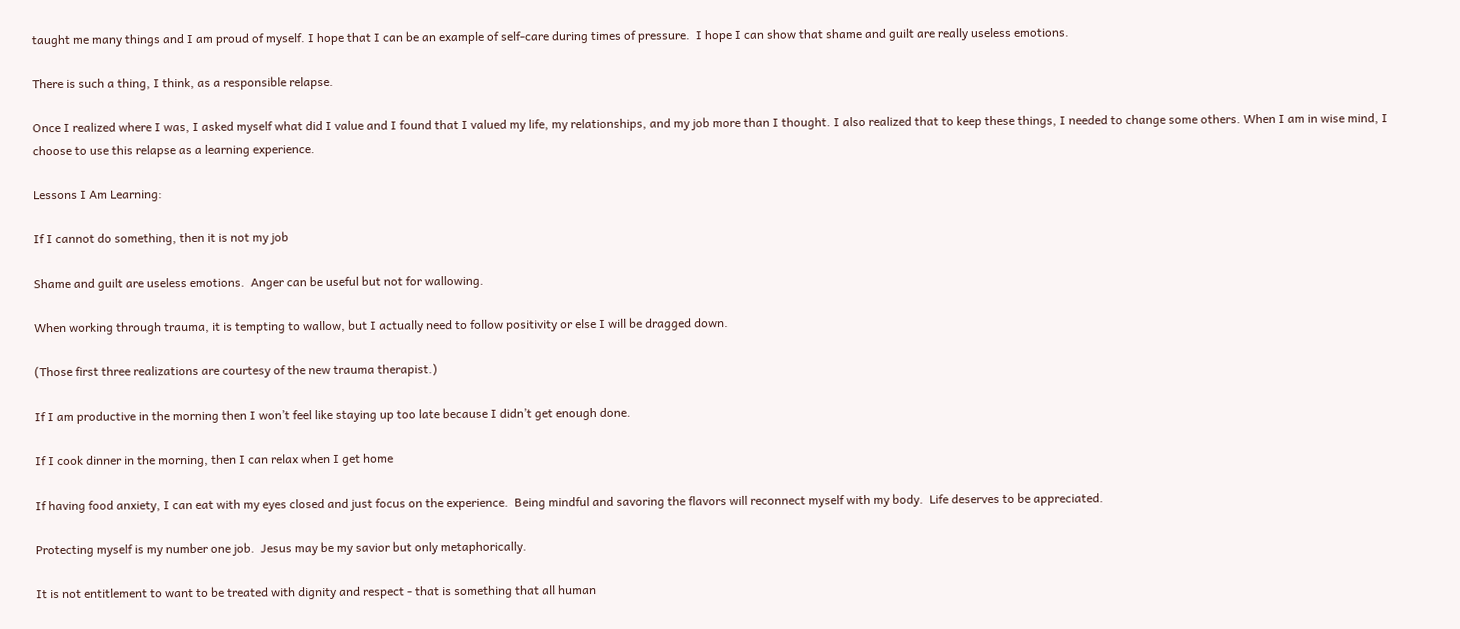taught me many things and I am proud of myself. I hope that I can be an example of self-care during times of pressure.  I hope I can show that shame and guilt are really useless emotions.

There is such a thing, I think, as a responsible relapse.

Once I realized where I was, I asked myself what did I value and I found that I valued my life, my relationships, and my job more than I thought. I also realized that to keep these things, I needed to change some others. When I am in wise mind, I choose to use this relapse as a learning experience.

Lessons I Am Learning:

If I cannot do something, then it is not my job

Shame and guilt are useless emotions.  Anger can be useful but not for wallowing.

When working through trauma, it is tempting to wallow, but I actually need to follow positivity or else I will be dragged down.

(Those first three realizations are courtesy of the new trauma therapist.)

If I am productive in the morning then I won’t feel like staying up too late because I didn’t get enough done.

If I cook dinner in the morning, then I can relax when I get home

If having food anxiety, I can eat with my eyes closed and just focus on the experience.  Being mindful and savoring the flavors will reconnect myself with my body.  Life deserves to be appreciated.

Protecting myself is my number one job.  Jesus may be my savior but only metaphorically.

It is not entitlement to want to be treated with dignity and respect - that is something that all human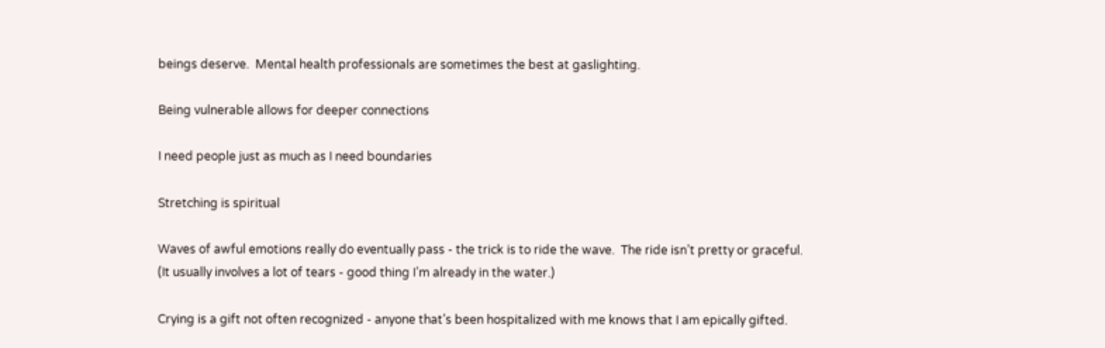beings deserve.  Mental health professionals are sometimes the best at gaslighting.

Being vulnerable allows for deeper connections

I need people just as much as I need boundaries

Stretching is spiritual

Waves of awful emotions really do eventually pass - the trick is to ride the wave.  The ride isn’t pretty or graceful.  (It usually involves a lot of tears - good thing I’m already in the water.)

Crying is a gift not often recognized - anyone that’s been hospitalized with me knows that I am epically gifted.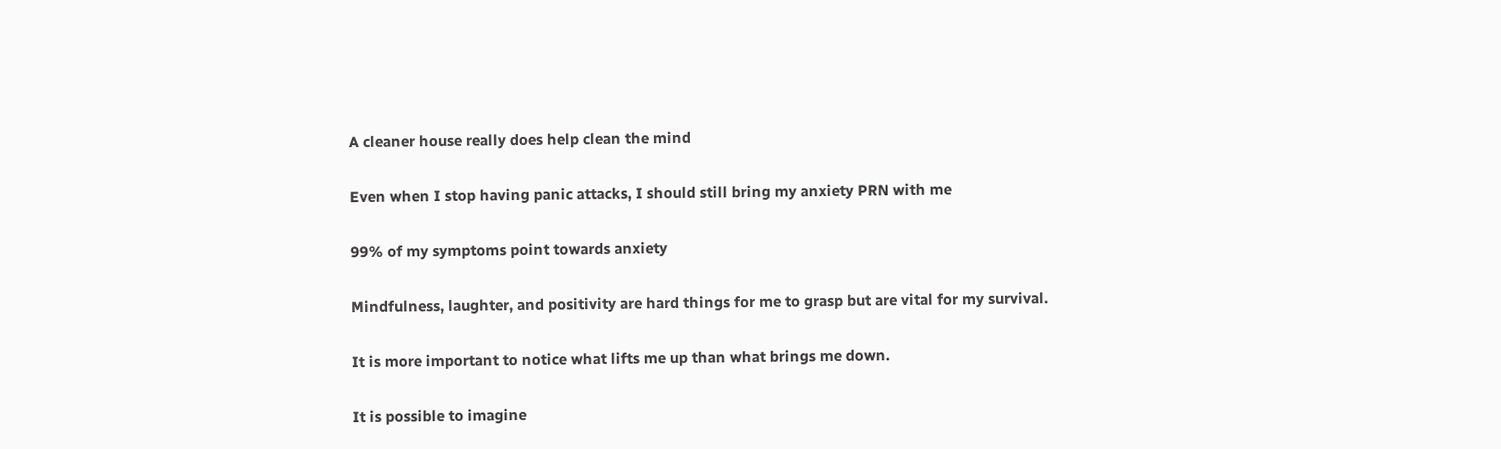A cleaner house really does help clean the mind

Even when I stop having panic attacks, I should still bring my anxiety PRN with me

99% of my symptoms point towards anxiety

Mindfulness, laughter, and positivity are hard things for me to grasp but are vital for my survival.

It is more important to notice what lifts me up than what brings me down.

It is possible to imagine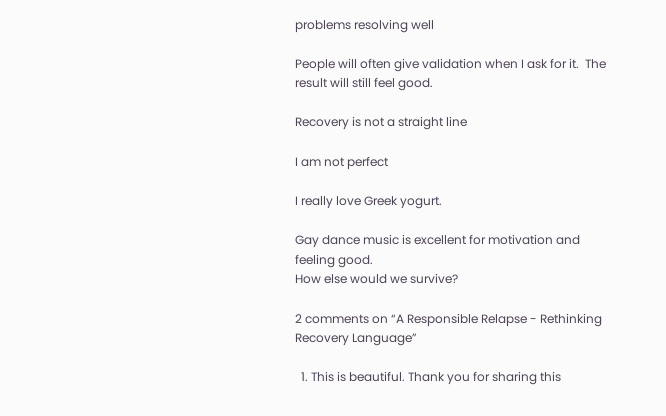problems resolving well

People will often give validation when I ask for it.  The result will still feel good.

Recovery is not a straight line

I am not perfect

I really love Greek yogurt.

Gay dance music is excellent for motivation and feeling good.
How else would we survive?

2 comments on “A Responsible Relapse - Rethinking Recovery Language”

  1. This is beautiful. Thank you for sharing this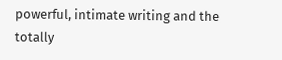powerful, intimate writing and the totally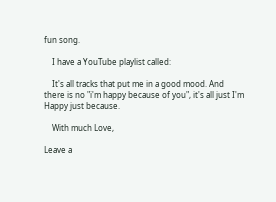fun song.

    I have a YouTube playlist called:

    It's all tracks that put me in a good mood. And there is no "i'm happy because of you", it's all just I'm Happy just because.

    With much Love,

Leave a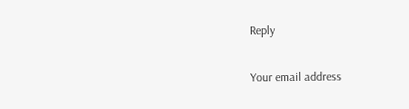Reply

Your email address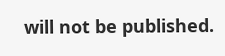will not be published.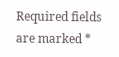Required fields are marked *